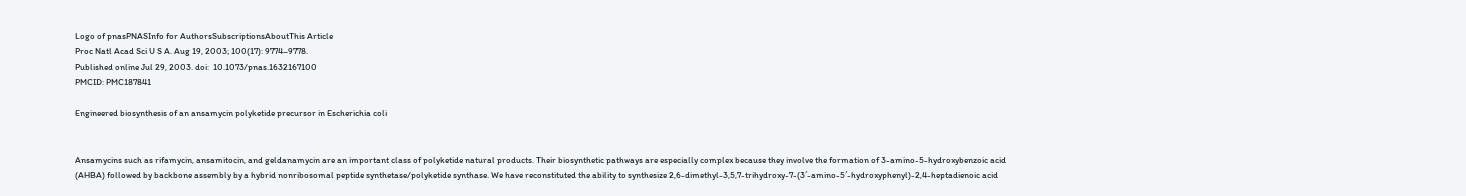Logo of pnasPNASInfo for AuthorsSubscriptionsAboutThis Article
Proc Natl Acad Sci U S A. Aug 19, 2003; 100(17): 9774–9778.
Published online Jul 29, 2003. doi:  10.1073/pnas.1632167100
PMCID: PMC187841

Engineered biosynthesis of an ansamycin polyketide precursor in Escherichia coli


Ansamycins such as rifamycin, ansamitocin, and geldanamycin are an important class of polyketide natural products. Their biosynthetic pathways are especially complex because they involve the formation of 3-amino-5-hydroxybenzoic acid (AHBA) followed by backbone assembly by a hybrid nonribosomal peptide synthetase/polyketide synthase. We have reconstituted the ability to synthesize 2,6-dimethyl-3,5,7-trihydroxy-7-(3′-amino-5′-hydroxyphenyl)-2,4-heptadienoic acid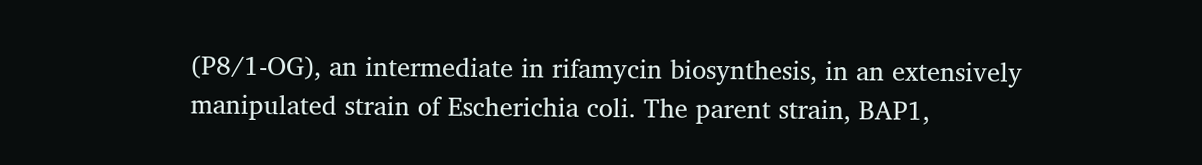(P8/1-OG), an intermediate in rifamycin biosynthesis, in an extensively manipulated strain of Escherichia coli. The parent strain, BAP1,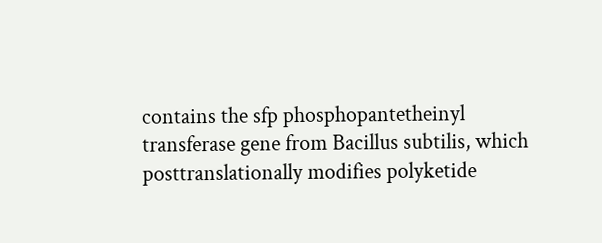contains the sfp phosphopantetheinyl transferase gene from Bacillus subtilis, which posttranslationally modifies polyketide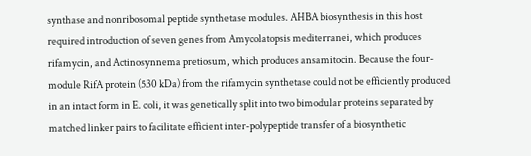synthase and nonribosomal peptide synthetase modules. AHBA biosynthesis in this host required introduction of seven genes from Amycolatopsis mediterranei, which produces rifamycin, and Actinosynnema pretiosum, which produces ansamitocin. Because the four-module RifA protein (530 kDa) from the rifamycin synthetase could not be efficiently produced in an intact form in E. coli, it was genetically split into two bimodular proteins separated by matched linker pairs to facilitate efficient inter-polypeptide transfer of a biosynthetic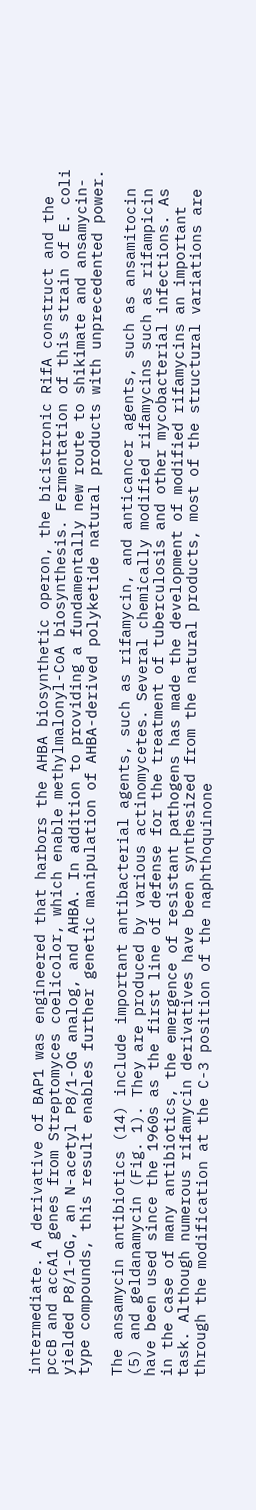intermediate. A derivative of BAP1 was engineered that harbors the AHBA biosynthetic operon, the bicistronic RifA construct and the pccB and accA1 genes from Streptomyces coelicolor, which enable methylmalonyl-CoA biosynthesis. Fermentation of this strain of E. coli yielded P8/1-OG, an N-acetyl P8/1-OG analog, and AHBA. In addition to providing a fundamentally new route to shikimate and ansamycin-type compounds, this result enables further genetic manipulation of AHBA-derived polyketide natural products with unprecedented power.

The ansamycin antibiotics (14) include important antibacterial agents, such as rifamycin, and anticancer agents, such as ansamitocin (5) and geldanamycin (Fig. 1). They are produced by various actinomycetes. Several chemically modified rifamycins such as rifampicin have been used since the 1960s as the first line of defense for the treatment of tuberculosis and other mycobacterial infections. As in the case of many antibiotics, the emergence of resistant pathogens has made the development of modified rifamycins an important task. Although numerous rifamycin derivatives have been synthesized from the natural products, most of the structural variations are through the modification at the C-3 position of the naphthoquinone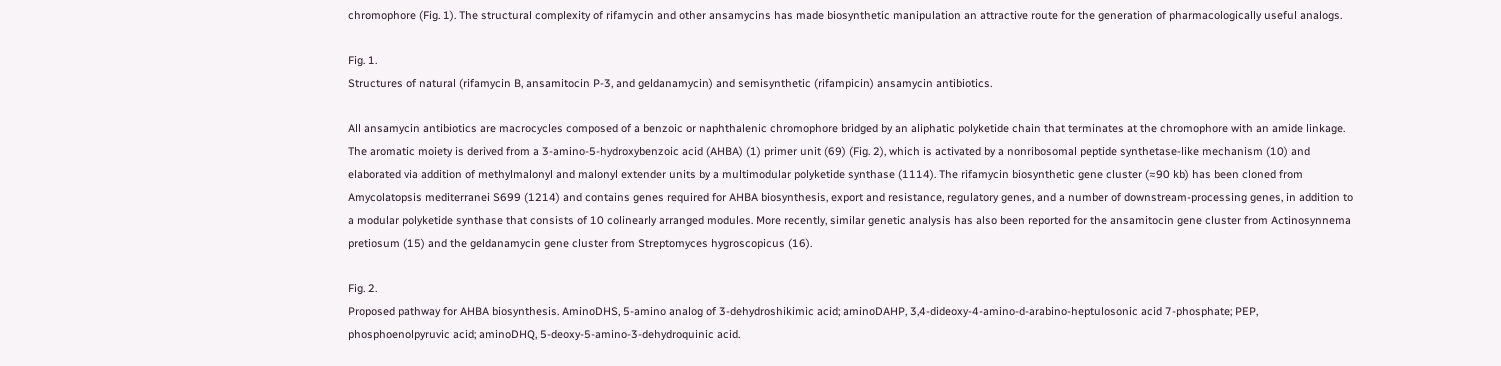chromophore (Fig. 1). The structural complexity of rifamycin and other ansamycins has made biosynthetic manipulation an attractive route for the generation of pharmacologically useful analogs.

Fig. 1.
Structures of natural (rifamycin B, ansamitocin P-3, and geldanamycin) and semisynthetic (rifampicin) ansamycin antibiotics.

All ansamycin antibiotics are macrocycles composed of a benzoic or naphthalenic chromophore bridged by an aliphatic polyketide chain that terminates at the chromophore with an amide linkage. The aromatic moiety is derived from a 3-amino-5-hydroxybenzoic acid (AHBA) (1) primer unit (69) (Fig. 2), which is activated by a nonribosomal peptide synthetase-like mechanism (10) and elaborated via addition of methylmalonyl and malonyl extender units by a multimodular polyketide synthase (1114). The rifamycin biosynthetic gene cluster (≈90 kb) has been cloned from Amycolatopsis mediterranei S699 (1214) and contains genes required for AHBA biosynthesis, export and resistance, regulatory genes, and a number of downstream-processing genes, in addition to a modular polyketide synthase that consists of 10 colinearly arranged modules. More recently, similar genetic analysis has also been reported for the ansamitocin gene cluster from Actinosynnema pretiosum (15) and the geldanamycin gene cluster from Streptomyces hygroscopicus (16).

Fig. 2.
Proposed pathway for AHBA biosynthesis. AminoDHS, 5-amino analog of 3-dehydroshikimic acid; aminoDAHP, 3,4-dideoxy-4-amino-d-arabino-heptulosonic acid 7-phosphate; PEP, phosphoenolpyruvic acid; aminoDHQ, 5-deoxy-5-amino-3-dehydroquinic acid.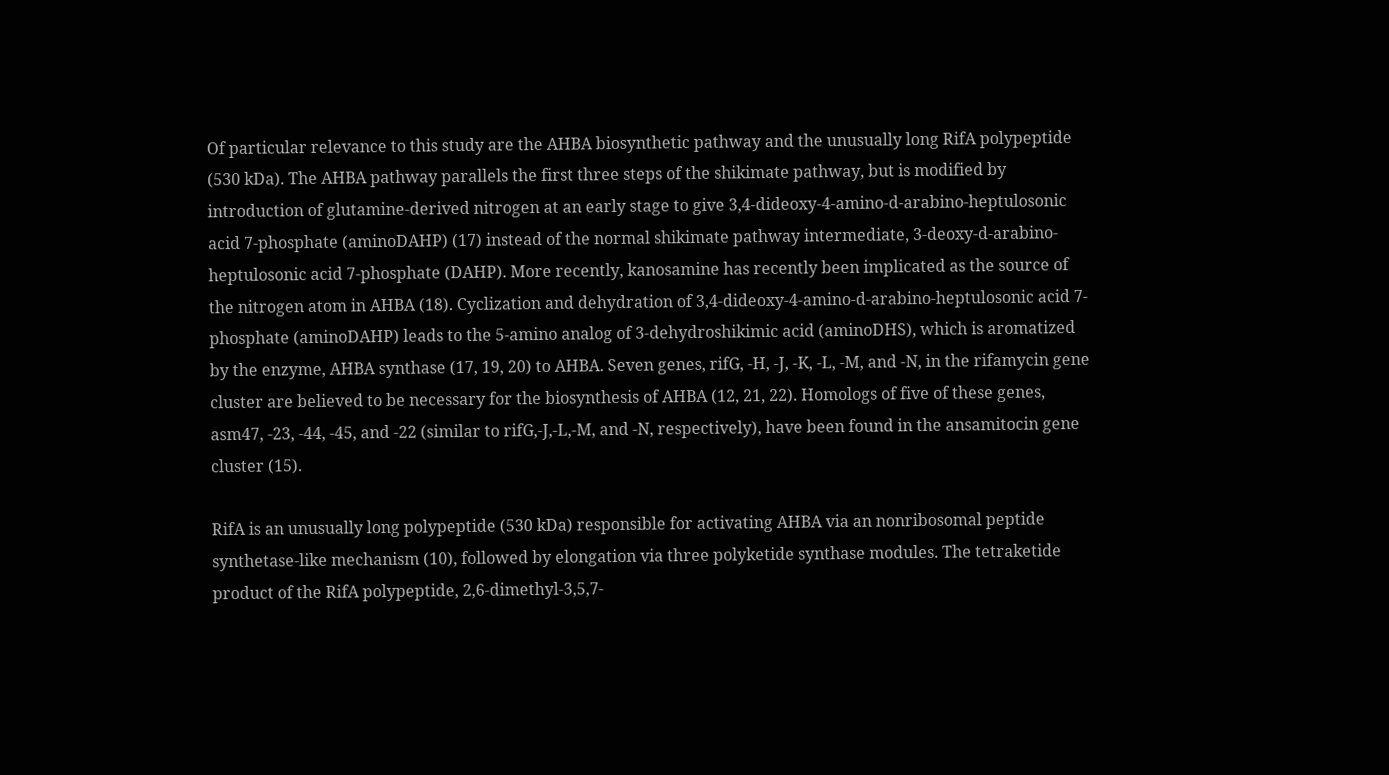Of particular relevance to this study are the AHBA biosynthetic pathway and the unusually long RifA polypeptide (530 kDa). The AHBA pathway parallels the first three steps of the shikimate pathway, but is modified by introduction of glutamine-derived nitrogen at an early stage to give 3,4-dideoxy-4-amino-d-arabino-heptulosonic acid 7-phosphate (aminoDAHP) (17) instead of the normal shikimate pathway intermediate, 3-deoxy-d-arabino-heptulosonic acid 7-phosphate (DAHP). More recently, kanosamine has recently been implicated as the source of the nitrogen atom in AHBA (18). Cyclization and dehydration of 3,4-dideoxy-4-amino-d-arabino-heptulosonic acid 7-phosphate (aminoDAHP) leads to the 5-amino analog of 3-dehydroshikimic acid (aminoDHS), which is aromatized by the enzyme, AHBA synthase (17, 19, 20) to AHBA. Seven genes, rifG, -H, -J, -K, -L, -M, and -N, in the rifamycin gene cluster are believed to be necessary for the biosynthesis of AHBA (12, 21, 22). Homologs of five of these genes, asm47, -23, -44, -45, and -22 (similar to rifG,-J,-L,-M, and -N, respectively), have been found in the ansamitocin gene cluster (15).

RifA is an unusually long polypeptide (530 kDa) responsible for activating AHBA via an nonribosomal peptide synthetase-like mechanism (10), followed by elongation via three polyketide synthase modules. The tetraketide product of the RifA polypeptide, 2,6-dimethyl-3,5,7-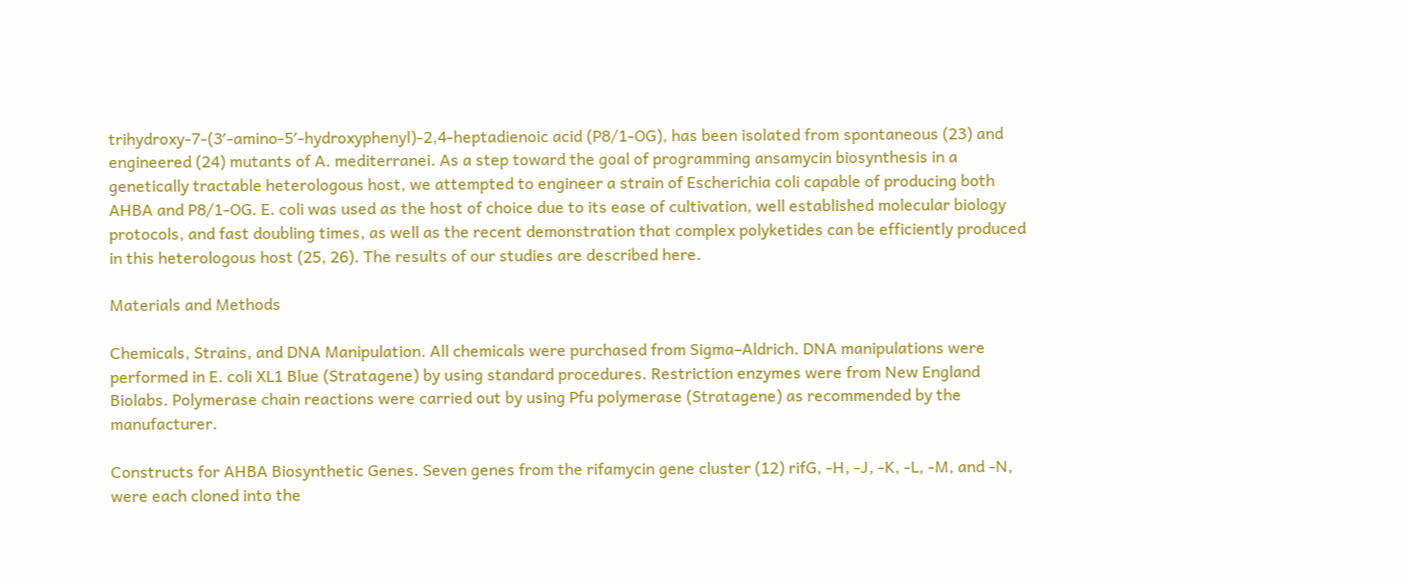trihydroxy-7-(3′-amino-5′-hydroxyphenyl)-2,4-heptadienoic acid (P8/1-OG), has been isolated from spontaneous (23) and engineered (24) mutants of A. mediterranei. As a step toward the goal of programming ansamycin biosynthesis in a genetically tractable heterologous host, we attempted to engineer a strain of Escherichia coli capable of producing both AHBA and P8/1-OG. E. coli was used as the host of choice due to its ease of cultivation, well established molecular biology protocols, and fast doubling times, as well as the recent demonstration that complex polyketides can be efficiently produced in this heterologous host (25, 26). The results of our studies are described here.

Materials and Methods

Chemicals, Strains, and DNA Manipulation. All chemicals were purchased from Sigma–Aldrich. DNA manipulations were performed in E. coli XL1 Blue (Stratagene) by using standard procedures. Restriction enzymes were from New England Biolabs. Polymerase chain reactions were carried out by using Pfu polymerase (Stratagene) as recommended by the manufacturer.

Constructs for AHBA Biosynthetic Genes. Seven genes from the rifamycin gene cluster (12) rifG, -H, -J, -K, -L, -M, and -N, were each cloned into the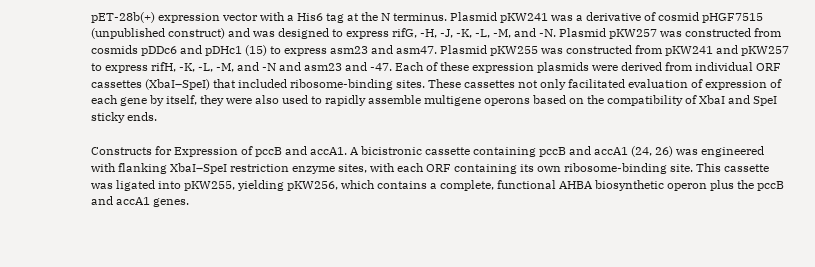pET-28b(+) expression vector with a His6 tag at the N terminus. Plasmid pKW241 was a derivative of cosmid pHGF7515 (unpublished construct) and was designed to express rifG, -H, -J, -K, -L, -M, and -N. Plasmid pKW257 was constructed from cosmids pDDc6 and pDHc1 (15) to express asm23 and asm47. Plasmid pKW255 was constructed from pKW241 and pKW257 to express rifH, -K, -L, -M, and -N and asm23 and -47. Each of these expression plasmids were derived from individual ORF cassettes (XbaI–SpeI) that included ribosome-binding sites. These cassettes not only facilitated evaluation of expression of each gene by itself, they were also used to rapidly assemble multigene operons based on the compatibility of XbaI and SpeI sticky ends.

Constructs for Expression of pccB and accA1. A bicistronic cassette containing pccB and accA1 (24, 26) was engineered with flanking XbaI–SpeI restriction enzyme sites, with each ORF containing its own ribosome-binding site. This cassette was ligated into pKW255, yielding pKW256, which contains a complete, functional AHBA biosynthetic operon plus the pccB and accA1 genes.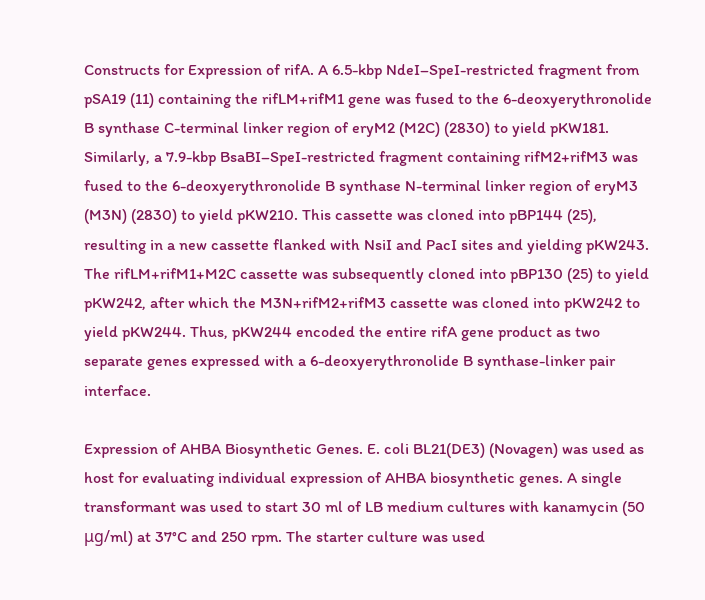Constructs for Expression of rifA. A 6.5-kbp NdeI–SpeI-restricted fragment from pSA19 (11) containing the rifLM+rifM1 gene was fused to the 6-deoxyerythronolide B synthase C-terminal linker region of eryM2 (M2C) (2830) to yield pKW181. Similarly, a 7.9-kbp BsaBI–SpeI-restricted fragment containing rifM2+rifM3 was fused to the 6-deoxyerythronolide B synthase N-terminal linker region of eryM3 (M3N) (2830) to yield pKW210. This cassette was cloned into pBP144 (25), resulting in a new cassette flanked with NsiI and PacI sites and yielding pKW243. The rifLM+rifM1+M2C cassette was subsequently cloned into pBP130 (25) to yield pKW242, after which the M3N+rifM2+rifM3 cassette was cloned into pKW242 to yield pKW244. Thus, pKW244 encoded the entire rifA gene product as two separate genes expressed with a 6-deoxyerythronolide B synthase-linker pair interface.

Expression of AHBA Biosynthetic Genes. E. coli BL21(DE3) (Novagen) was used as host for evaluating individual expression of AHBA biosynthetic genes. A single transformant was used to start 30 ml of LB medium cultures with kanamycin (50 μg/ml) at 37°C and 250 rpm. The starter culture was used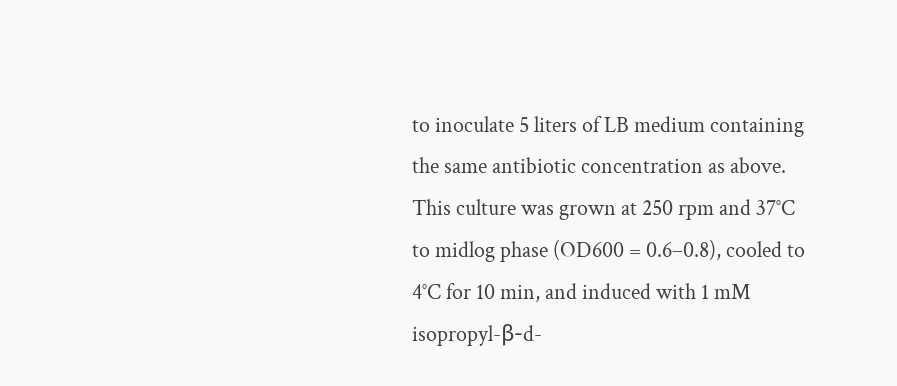to inoculate 5 liters of LB medium containing the same antibiotic concentration as above. This culture was grown at 250 rpm and 37°C to midlog phase (OD600 = 0.6–0.8), cooled to 4°C for 10 min, and induced with 1 mM isopropyl-β-d-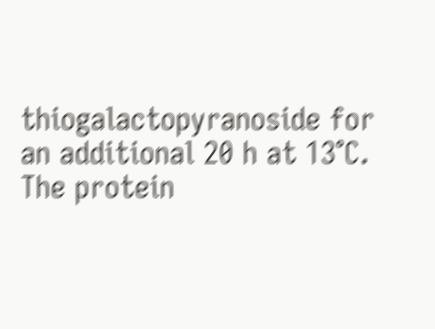thiogalactopyranoside for an additional 20 h at 13°C. The protein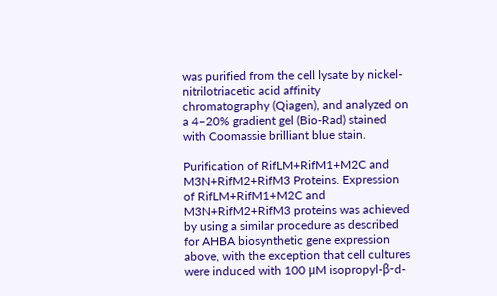was purified from the cell lysate by nickel-nitrilotriacetic acid affinity chromatography (Qiagen), and analyzed on a 4–20% gradient gel (Bio-Rad) stained with Coomassie brilliant blue stain.

Purification of RifLM+RifM1+M2C and M3N+RifM2+RifM3 Proteins. Expression of RifLM+RifM1+M2C and M3N+RifM2+RifM3 proteins was achieved by using a similar procedure as described for AHBA biosynthetic gene expression above, with the exception that cell cultures were induced with 100 μM isopropyl-β-d-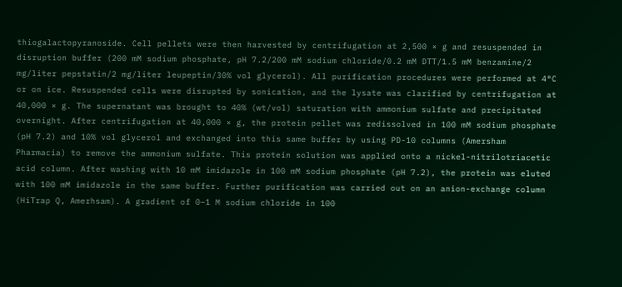thiogalactopyranoside. Cell pellets were then harvested by centrifugation at 2,500 × g and resuspended in disruption buffer (200 mM sodium phosphate, pH 7.2/200 mM sodium chloride/0.2 mM DTT/1.5 mM benzamine/2 mg/liter pepstatin/2 mg/liter leupeptin/30% vol glycerol). All purification procedures were performed at 4°C or on ice. Resuspended cells were disrupted by sonication, and the lysate was clarified by centrifugation at 40,000 × g. The supernatant was brought to 40% (wt/vol) saturation with ammonium sulfate and precipitated overnight. After centrifugation at 40,000 × g, the protein pellet was redissolved in 100 mM sodium phosphate (pH 7.2) and 10% vol glycerol and exchanged into this same buffer by using PD-10 columns (Amersham Pharmacia) to remove the ammonium sulfate. This protein solution was applied onto a nickel-nitrilotriacetic acid column. After washing with 10 mM imidazole in 100 mM sodium phosphate (pH 7.2), the protein was eluted with 100 mM imidazole in the same buffer. Further purification was carried out on an anion-exchange column (HiTrap Q, Amerhsam). A gradient of 0–1 M sodium chloride in 100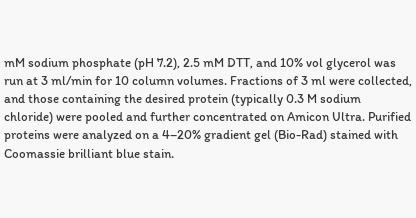mM sodium phosphate (pH 7.2), 2.5 mM DTT, and 10% vol glycerol was run at 3 ml/min for 10 column volumes. Fractions of 3 ml were collected, and those containing the desired protein (typically 0.3 M sodium chloride) were pooled and further concentrated on Amicon Ultra. Purified proteins were analyzed on a 4–20% gradient gel (Bio-Rad) stained with Coomassie brilliant blue stain.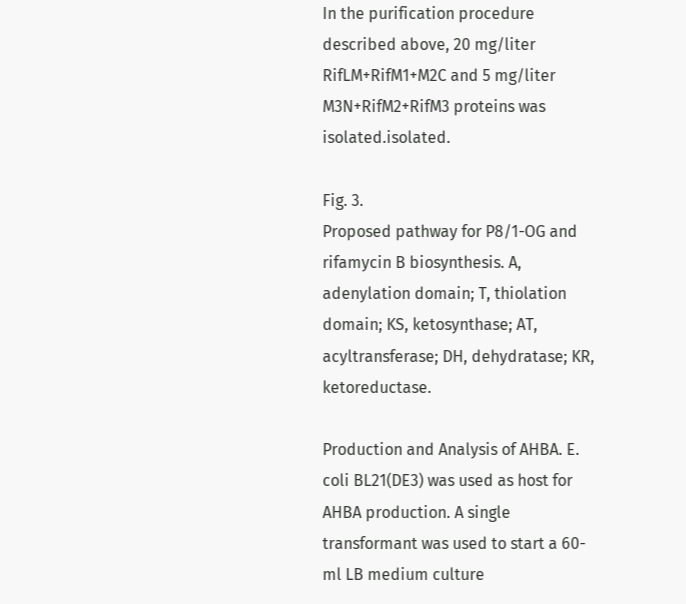In the purification procedure described above, 20 mg/liter RifLM+RifM1+M2C and 5 mg/liter M3N+RifM2+RifM3 proteins was isolated.isolated.

Fig. 3.
Proposed pathway for P8/1-OG and rifamycin B biosynthesis. A, adenylation domain; T, thiolation domain; KS, ketosynthase; AT, acyltransferase; DH, dehydratase; KR, ketoreductase.

Production and Analysis of AHBA. E. coli BL21(DE3) was used as host for AHBA production. A single transformant was used to start a 60-ml LB medium culture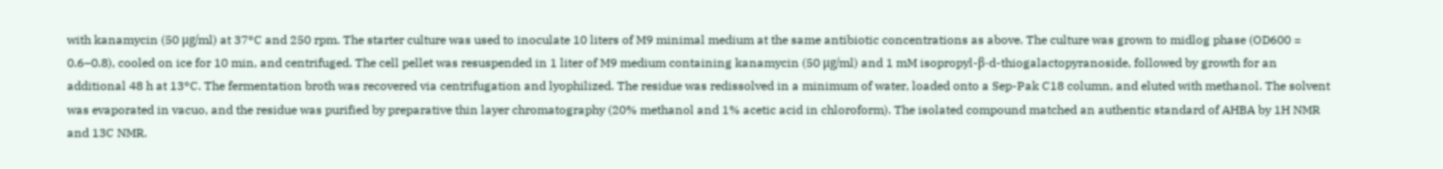with kanamycin (50 μg/ml) at 37°C and 250 rpm. The starter culture was used to inoculate 10 liters of M9 minimal medium at the same antibiotic concentrations as above. The culture was grown to midlog phase (OD600 = 0.6–0.8), cooled on ice for 10 min, and centrifuged. The cell pellet was resuspended in 1 liter of M9 medium containing kanamycin (50 μg/ml) and 1 mM isopropyl-β-d-thiogalactopyranoside, followed by growth for an additional 48 h at 13°C. The fermentation broth was recovered via centrifugation and lyophilized. The residue was redissolved in a minimum of water, loaded onto a Sep-Pak C18 column, and eluted with methanol. The solvent was evaporated in vacuo, and the residue was purified by preparative thin layer chromatography (20% methanol and 1% acetic acid in chloroform). The isolated compound matched an authentic standard of AHBA by 1H NMR and 13C NMR.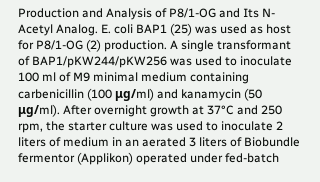Production and Analysis of P8/1-OG and Its N-Acetyl Analog. E. coli BAP1 (25) was used as host for P8/1-OG (2) production. A single transformant of BAP1/pKW244/pKW256 was used to inoculate 100 ml of M9 minimal medium containing carbenicillin (100 μg/ml) and kanamycin (50 μg/ml). After overnight growth at 37°C and 250 rpm, the starter culture was used to inoculate 2 liters of medium in an aerated 3 liters of Biobundle fermentor (Applikon) operated under fed-batch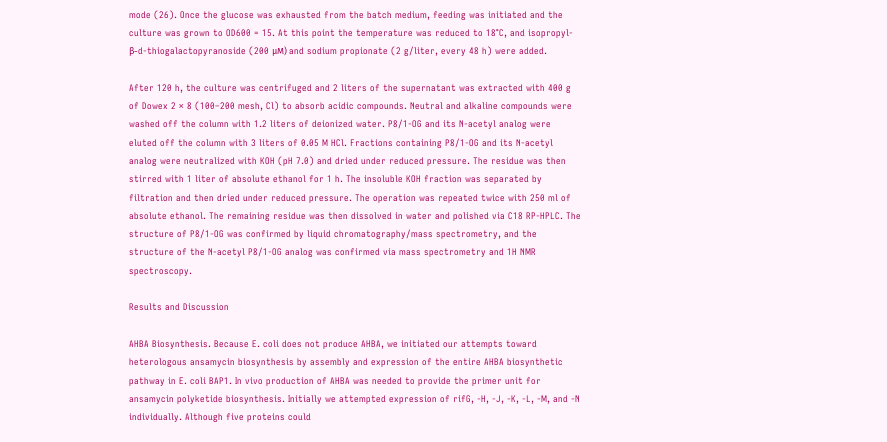mode (26). Once the glucose was exhausted from the batch medium, feeding was initiated and the culture was grown to OD600 = 15. At this point the temperature was reduced to 18°C, and isopropyl-β-d-thiogalactopyranoside (200 μM) and sodium propionate (2 g/liter, every 48 h) were added.

After 120 h, the culture was centrifuged and 2 liters of the supernatant was extracted with 400 g of Dowex 2 × 8 (100–200 mesh, Cl) to absorb acidic compounds. Neutral and alkaline compounds were washed off the column with 1.2 liters of deionized water. P8/1-OG and its N-acetyl analog were eluted off the column with 3 liters of 0.05 M HCl. Fractions containing P8/1-OG and its N-acetyl analog were neutralized with KOH (pH 7.0) and dried under reduced pressure. The residue was then stirred with 1 liter of absolute ethanol for 1 h. The insoluble KOH fraction was separated by filtration and then dried under reduced pressure. The operation was repeated twice with 250 ml of absolute ethanol. The remaining residue was then dissolved in water and polished via C18 RP-HPLC. The structure of P8/1-OG was confirmed by liquid chromatography/mass spectrometry, and the structure of the N-acetyl P8/1-OG analog was confirmed via mass spectrometry and 1H NMR spectroscopy.

Results and Discussion

AHBA Biosynthesis. Because E. coli does not produce AHBA, we initiated our attempts toward heterologous ansamycin biosynthesis by assembly and expression of the entire AHBA biosynthetic pathway in E. coli BAP1. In vivo production of AHBA was needed to provide the primer unit for ansamycin polyketide biosynthesis. Initially we attempted expression of rifG, -H, -J, -K, -L, -M, and -N individually. Although five proteins could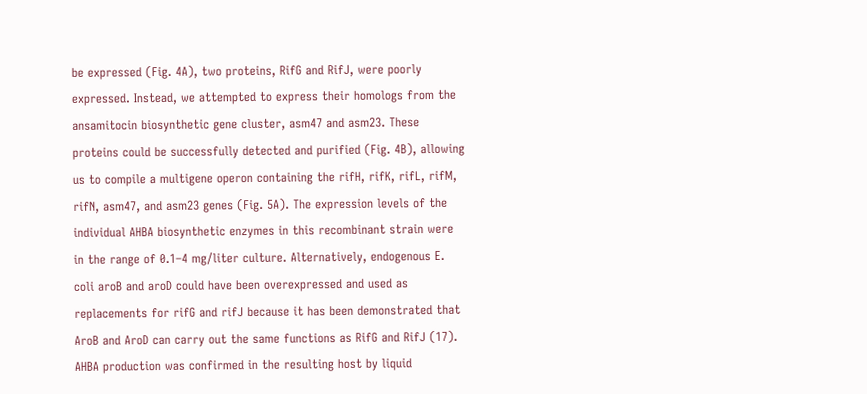be expressed (Fig. 4A), two proteins, RifG and RifJ, were poorly expressed. Instead, we attempted to express their homologs from the ansamitocin biosynthetic gene cluster, asm47 and asm23. These proteins could be successfully detected and purified (Fig. 4B), allowing us to compile a multigene operon containing the rifH, rifK, rifL, rifM, rifN, asm47, and asm23 genes (Fig. 5A). The expression levels of the individual AHBA biosynthetic enzymes in this recombinant strain were in the range of 0.1–4 mg/liter culture. Alternatively, endogenous E. coli aroB and aroD could have been overexpressed and used as replacements for rifG and rifJ because it has been demonstrated that AroB and AroD can carry out the same functions as RifG and RifJ (17). AHBA production was confirmed in the resulting host by liquid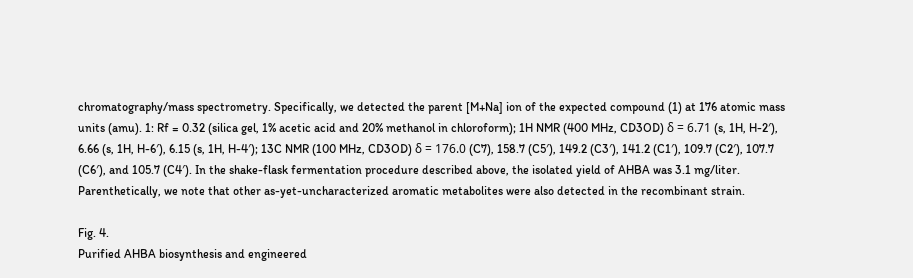chromatography/mass spectrometry. Specifically, we detected the parent [M+Na] ion of the expected compound (1) at 176 atomic mass units (amu). 1: Rf = 0.32 (silica gel, 1% acetic acid and 20% methanol in chloroform); 1H NMR (400 MHz, CD3OD) δ = 6.71 (s, 1H, H-2′), 6.66 (s, 1H, H-6′), 6.15 (s, 1H, H-4′); 13C NMR (100 MHz, CD3OD) δ = 176.0 (C7), 158.7 (C5′), 149.2 (C3′), 141.2 (C1′), 109.7 (C2′), 107.7 (C6′), and 105.7 (C4′). In the shake-flask fermentation procedure described above, the isolated yield of AHBA was 3.1 mg/liter. Parenthetically, we note that other as-yet-uncharacterized aromatic metabolites were also detected in the recombinant strain.

Fig. 4.
Purified AHBA biosynthesis and engineered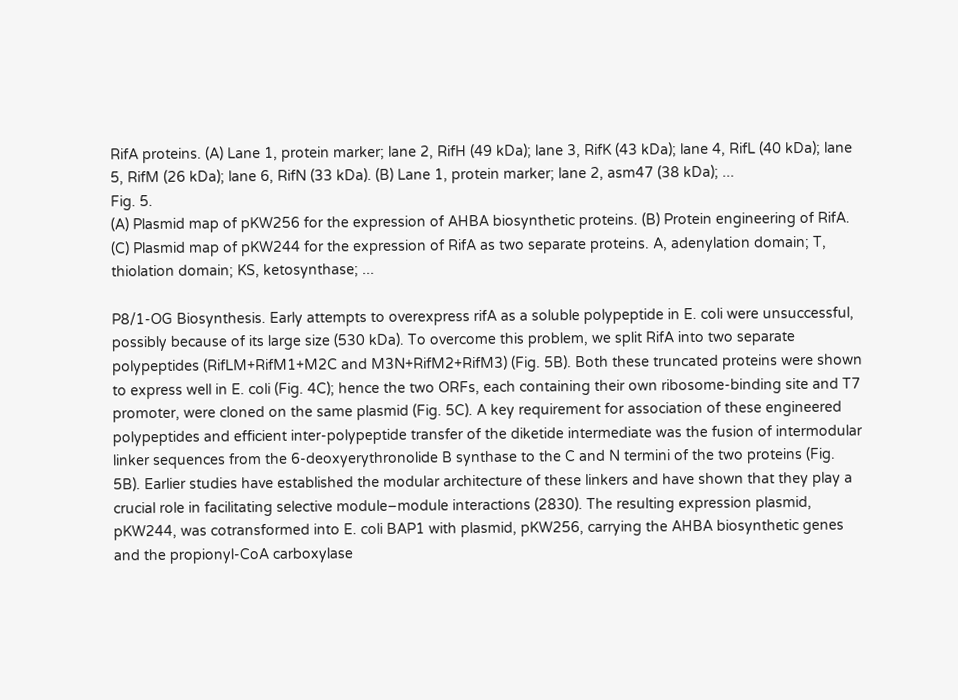RifA proteins. (A) Lane 1, protein marker; lane 2, RifH (49 kDa); lane 3, RifK (43 kDa); lane 4, RifL (40 kDa); lane 5, RifM (26 kDa); lane 6, RifN (33 kDa). (B) Lane 1, protein marker; lane 2, asm47 (38 kDa); ...
Fig. 5.
(A) Plasmid map of pKW256 for the expression of AHBA biosynthetic proteins. (B) Protein engineering of RifA. (C) Plasmid map of pKW244 for the expression of RifA as two separate proteins. A, adenylation domain; T, thiolation domain; KS, ketosynthase; ...

P8/1-OG Biosynthesis. Early attempts to overexpress rifA as a soluble polypeptide in E. coli were unsuccessful, possibly because of its large size (530 kDa). To overcome this problem, we split RifA into two separate polypeptides (RifLM+RifM1+M2C and M3N+RifM2+RifM3) (Fig. 5B). Both these truncated proteins were shown to express well in E. coli (Fig. 4C); hence the two ORFs, each containing their own ribosome-binding site and T7 promoter, were cloned on the same plasmid (Fig. 5C). A key requirement for association of these engineered polypeptides and efficient inter-polypeptide transfer of the diketide intermediate was the fusion of intermodular linker sequences from the 6-deoxyerythronolide B synthase to the C and N termini of the two proteins (Fig. 5B). Earlier studies have established the modular architecture of these linkers and have shown that they play a crucial role in facilitating selective module–module interactions (2830). The resulting expression plasmid, pKW244, was cotransformed into E. coli BAP1 with plasmid, pKW256, carrying the AHBA biosynthetic genes and the propionyl-CoA carboxylase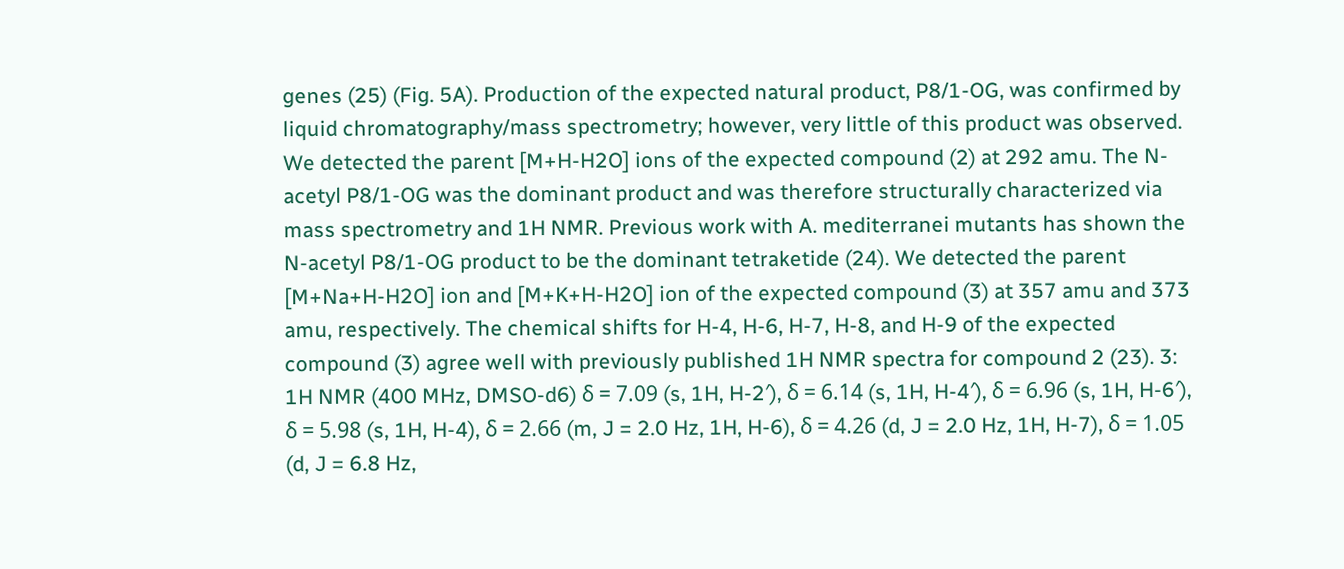genes (25) (Fig. 5A). Production of the expected natural product, P8/1-OG, was confirmed by liquid chromatography/mass spectrometry; however, very little of this product was observed. We detected the parent [M+H-H2O] ions of the expected compound (2) at 292 amu. The N-acetyl P8/1-OG was the dominant product and was therefore structurally characterized via mass spectrometry and 1H NMR. Previous work with A. mediterranei mutants has shown the N-acetyl P8/1-OG product to be the dominant tetraketide (24). We detected the parent [M+Na+H-H2O] ion and [M+K+H-H2O] ion of the expected compound (3) at 357 amu and 373 amu, respectively. The chemical shifts for H-4, H-6, H-7, H-8, and H-9 of the expected compound (3) agree well with previously published 1H NMR spectra for compound 2 (23). 3: 1H NMR (400 MHz, DMSO-d6) δ = 7.09 (s, 1H, H-2′), δ = 6.14 (s, 1H, H-4′), δ = 6.96 (s, 1H, H-6′), δ = 5.98 (s, 1H, H-4), δ = 2.66 (m, J = 2.0 Hz, 1H, H-6), δ = 4.26 (d, J = 2.0 Hz, 1H, H-7), δ = 1.05 (d, J = 6.8 Hz,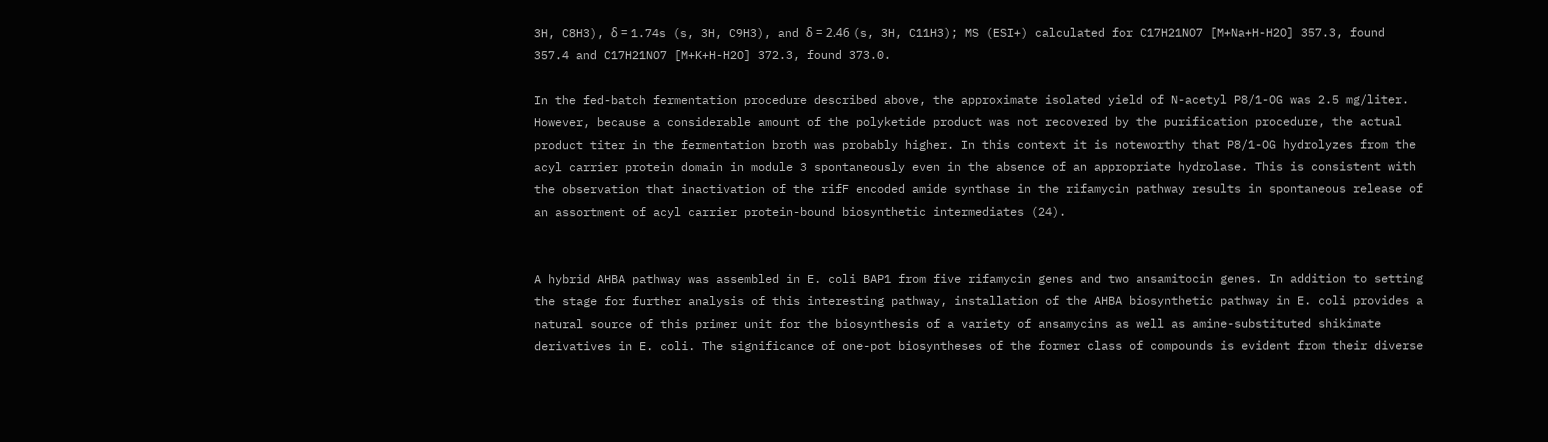3H, C8H3), δ = 1.74s (s, 3H, C9H3), and δ = 2.46 (s, 3H, C11H3); MS (ESI+) calculated for C17H21NO7 [M+Na+H-H2O] 357.3, found 357.4 and C17H21NO7 [M+K+H-H2O] 372.3, found 373.0.

In the fed-batch fermentation procedure described above, the approximate isolated yield of N-acetyl P8/1-OG was 2.5 mg/liter. However, because a considerable amount of the polyketide product was not recovered by the purification procedure, the actual product titer in the fermentation broth was probably higher. In this context it is noteworthy that P8/1-OG hydrolyzes from the acyl carrier protein domain in module 3 spontaneously even in the absence of an appropriate hydrolase. This is consistent with the observation that inactivation of the rifF encoded amide synthase in the rifamycin pathway results in spontaneous release of an assortment of acyl carrier protein-bound biosynthetic intermediates (24).


A hybrid AHBA pathway was assembled in E. coli BAP1 from five rifamycin genes and two ansamitocin genes. In addition to setting the stage for further analysis of this interesting pathway, installation of the AHBA biosynthetic pathway in E. coli provides a natural source of this primer unit for the biosynthesis of a variety of ansamycins as well as amine-substituted shikimate derivatives in E. coli. The significance of one-pot biosyntheses of the former class of compounds is evident from their diverse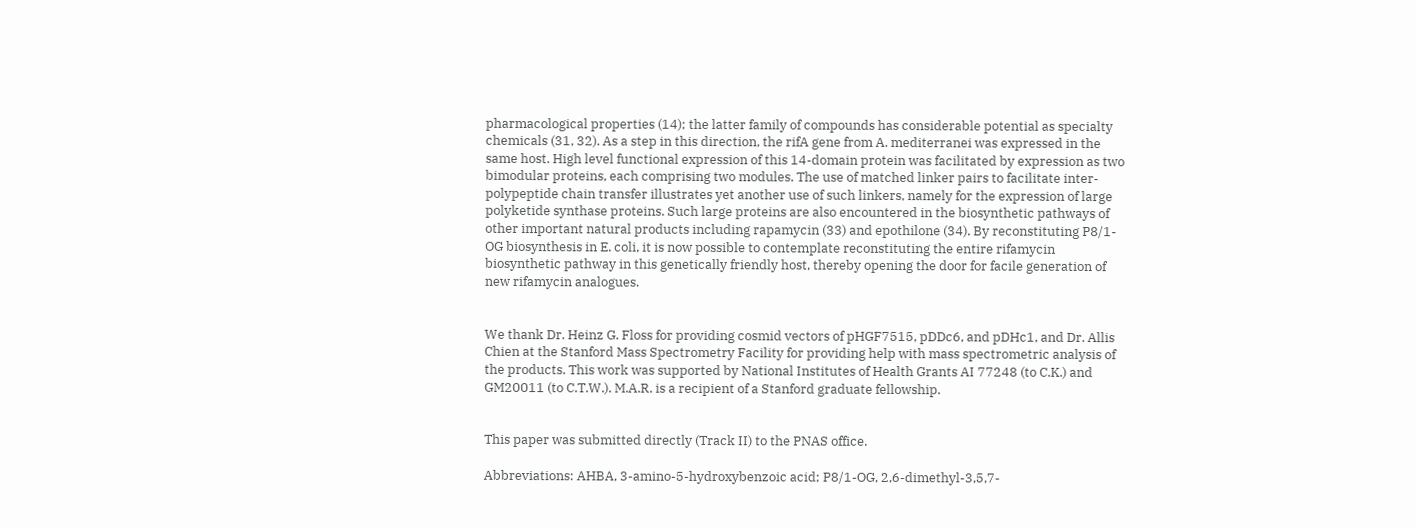pharmacological properties (14); the latter family of compounds has considerable potential as specialty chemicals (31, 32). As a step in this direction, the rifA gene from A. mediterranei was expressed in the same host. High level functional expression of this 14-domain protein was facilitated by expression as two bimodular proteins, each comprising two modules. The use of matched linker pairs to facilitate inter-polypeptide chain transfer illustrates yet another use of such linkers, namely for the expression of large polyketide synthase proteins. Such large proteins are also encountered in the biosynthetic pathways of other important natural products including rapamycin (33) and epothilone (34). By reconstituting P8/1-OG biosynthesis in E. coli, it is now possible to contemplate reconstituting the entire rifamycin biosynthetic pathway in this genetically friendly host, thereby opening the door for facile generation of new rifamycin analogues.


We thank Dr. Heinz G. Floss for providing cosmid vectors of pHGF7515, pDDc6, and pDHc1, and Dr. Allis Chien at the Stanford Mass Spectrometry Facility for providing help with mass spectrometric analysis of the products. This work was supported by National Institutes of Health Grants AI 77248 (to C.K.) and GM20011 (to C.T.W.). M.A.R. is a recipient of a Stanford graduate fellowship.


This paper was submitted directly (Track II) to the PNAS office.

Abbreviations: AHBA, 3-amino-5-hydroxybenzoic acid; P8/1-OG, 2,6-dimethyl-3,5,7-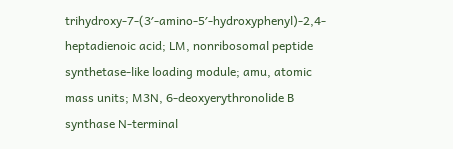trihydroxy-7-(3′-amino-5′-hydroxyphenyl)-2,4-heptadienoic acid; LM, nonribosomal peptide synthetase-like loading module; amu, atomic mass units; M3N, 6-deoxyerythronolide B synthase N-terminal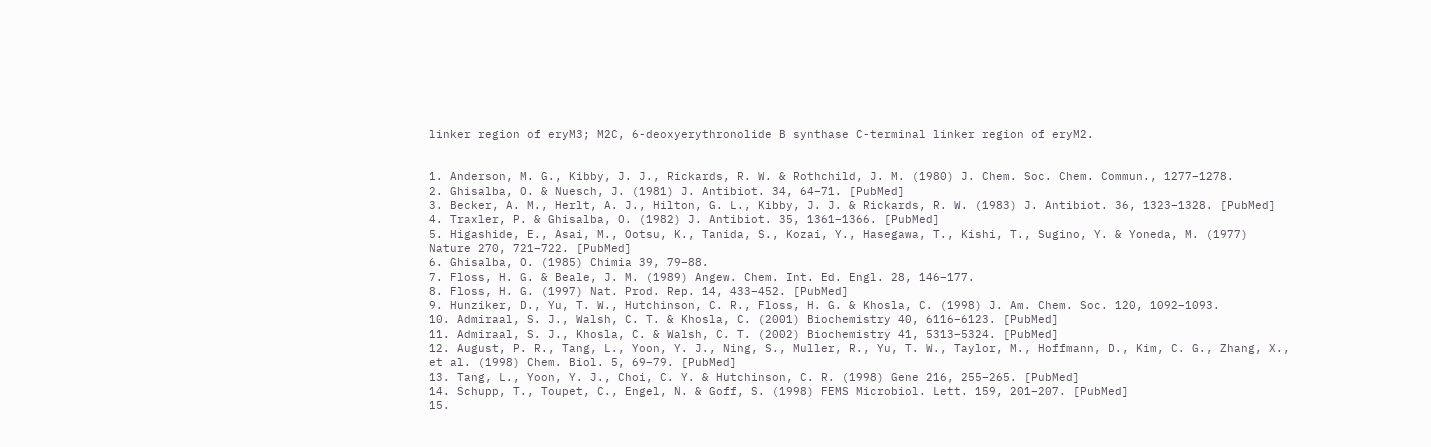linker region of eryM3; M2C, 6-deoxyerythronolide B synthase C-terminal linker region of eryM2.


1. Anderson, M. G., Kibby, J. J., Rickards, R. W. & Rothchild, J. M. (1980) J. Chem. Soc. Chem. Commun., 1277–1278.
2. Ghisalba, O. & Nuesch, J. (1981) J. Antibiot. 34, 64–71. [PubMed]
3. Becker, A. M., Herlt, A. J., Hilton, G. L., Kibby, J. J. & Rickards, R. W. (1983) J. Antibiot. 36, 1323–1328. [PubMed]
4. Traxler, P. & Ghisalba, O. (1982) J. Antibiot. 35, 1361–1366. [PubMed]
5. Higashide, E., Asai, M., Ootsu, K., Tanida, S., Kozai, Y., Hasegawa, T., Kishi, T., Sugino, Y. & Yoneda, M. (1977) Nature 270, 721–722. [PubMed]
6. Ghisalba, O. (1985) Chimia 39, 79–88.
7. Floss, H. G. & Beale, J. M. (1989) Angew. Chem. Int. Ed. Engl. 28, 146–177.
8. Floss, H. G. (1997) Nat. Prod. Rep. 14, 433–452. [PubMed]
9. Hunziker, D., Yu, T. W., Hutchinson, C. R., Floss, H. G. & Khosla, C. (1998) J. Am. Chem. Soc. 120, 1092–1093.
10. Admiraal, S. J., Walsh, C. T. & Khosla, C. (2001) Biochemistry 40, 6116–6123. [PubMed]
11. Admiraal, S. J., Khosla, C. & Walsh, C. T. (2002) Biochemistry 41, 5313–5324. [PubMed]
12. August, P. R., Tang, L., Yoon, Y. J., Ning, S., Muller, R., Yu, T. W., Taylor, M., Hoffmann, D., Kim, C. G., Zhang, X., et al. (1998) Chem. Biol. 5, 69–79. [PubMed]
13. Tang, L., Yoon, Y. J., Choi, C. Y. & Hutchinson, C. R. (1998) Gene 216, 255–265. [PubMed]
14. Schupp, T., Toupet, C., Engel, N. & Goff, S. (1998) FEMS Microbiol. Lett. 159, 201–207. [PubMed]
15.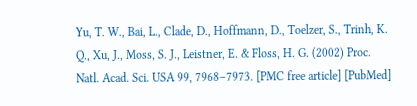Yu, T. W., Bai, L., Clade, D., Hoffmann, D., Toelzer, S., Trinh, K. Q., Xu, J., Moss, S. J., Leistner, E. & Floss, H. G. (2002) Proc. Natl. Acad. Sci. USA 99, 7968–7973. [PMC free article] [PubMed]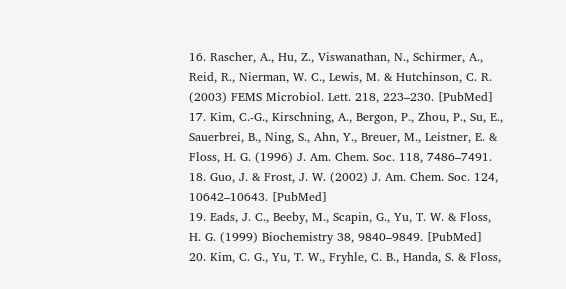16. Rascher, A., Hu, Z., Viswanathan, N., Schirmer, A., Reid, R., Nierman, W. C., Lewis, M. & Hutchinson, C. R. (2003) FEMS Microbiol. Lett. 218, 223–230. [PubMed]
17. Kim, C.-G., Kirschning, A., Bergon, P., Zhou, P., Su, E., Sauerbrei, B., Ning, S., Ahn, Y., Breuer, M., Leistner, E. & Floss, H. G. (1996) J. Am. Chem. Soc. 118, 7486–7491.
18. Guo, J. & Frost, J. W. (2002) J. Am. Chem. Soc. 124, 10642–10643. [PubMed]
19. Eads, J. C., Beeby, M., Scapin, G., Yu, T. W. & Floss, H. G. (1999) Biochemistry 38, 9840–9849. [PubMed]
20. Kim, C. G., Yu, T. W., Fryhle, C. B., Handa, S. & Floss,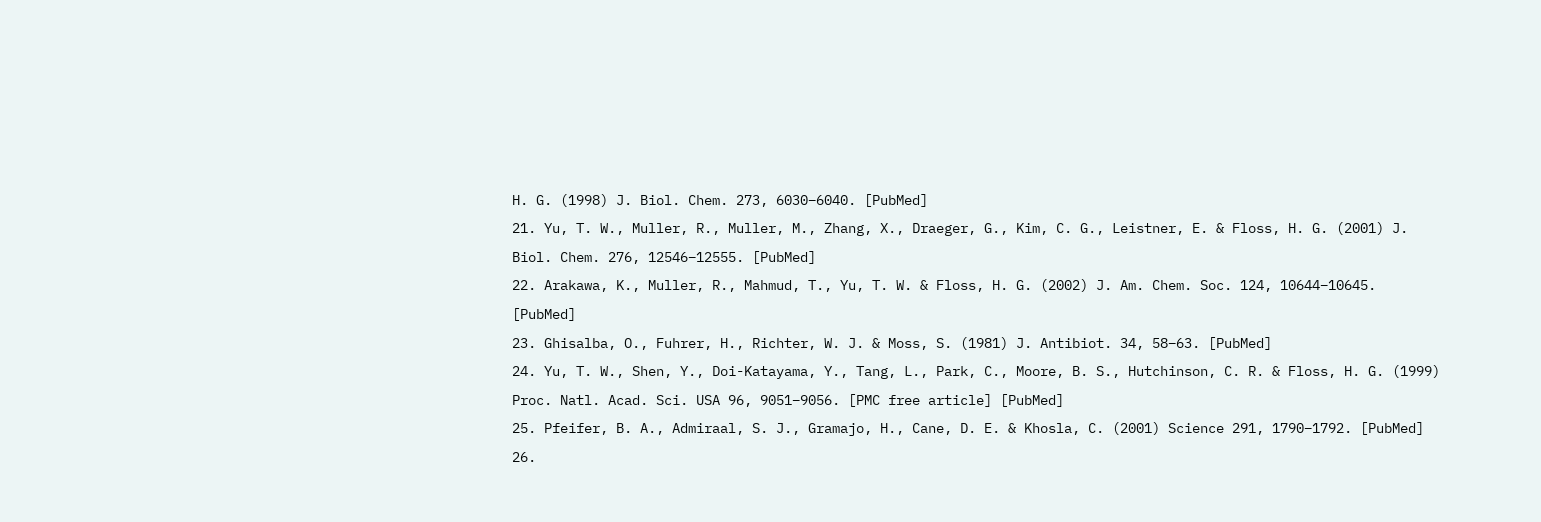H. G. (1998) J. Biol. Chem. 273, 6030–6040. [PubMed]
21. Yu, T. W., Muller, R., Muller, M., Zhang, X., Draeger, G., Kim, C. G., Leistner, E. & Floss, H. G. (2001) J. Biol. Chem. 276, 12546–12555. [PubMed]
22. Arakawa, K., Muller, R., Mahmud, T., Yu, T. W. & Floss, H. G. (2002) J. Am. Chem. Soc. 124, 10644–10645. [PubMed]
23. Ghisalba, O., Fuhrer, H., Richter, W. J. & Moss, S. (1981) J. Antibiot. 34, 58–63. [PubMed]
24. Yu, T. W., Shen, Y., Doi-Katayama, Y., Tang, L., Park, C., Moore, B. S., Hutchinson, C. R. & Floss, H. G. (1999) Proc. Natl. Acad. Sci. USA 96, 9051–9056. [PMC free article] [PubMed]
25. Pfeifer, B. A., Admiraal, S. J., Gramajo, H., Cane, D. E. & Khosla, C. (2001) Science 291, 1790–1792. [PubMed]
26.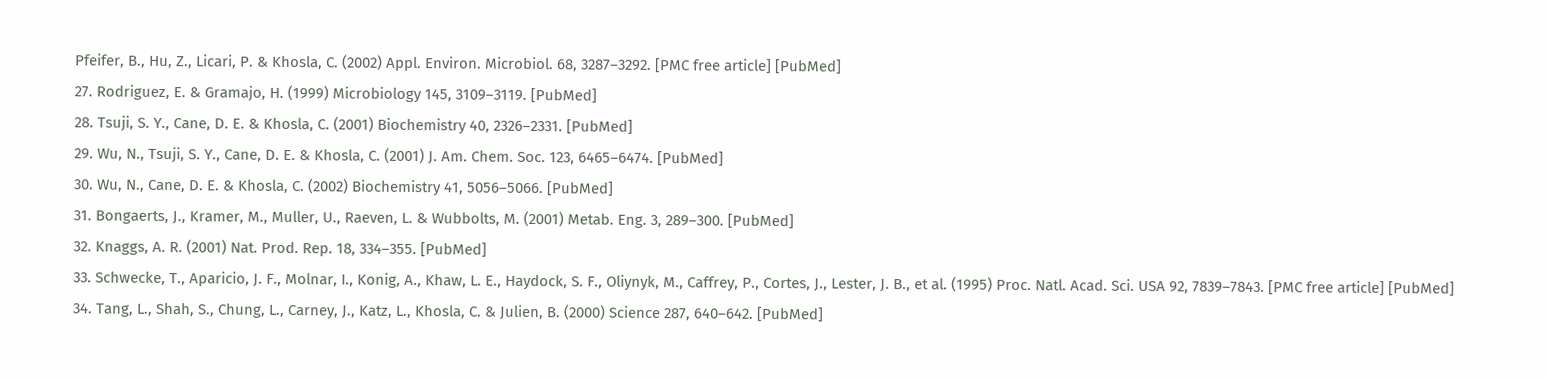Pfeifer, B., Hu, Z., Licari, P. & Khosla, C. (2002) Appl. Environ. Microbiol. 68, 3287–3292. [PMC free article] [PubMed]
27. Rodriguez, E. & Gramajo, H. (1999) Microbiology 145, 3109–3119. [PubMed]
28. Tsuji, S. Y., Cane, D. E. & Khosla, C. (2001) Biochemistry 40, 2326–2331. [PubMed]
29. Wu, N., Tsuji, S. Y., Cane, D. E. & Khosla, C. (2001) J. Am. Chem. Soc. 123, 6465–6474. [PubMed]
30. Wu, N., Cane, D. E. & Khosla, C. (2002) Biochemistry 41, 5056–5066. [PubMed]
31. Bongaerts, J., Kramer, M., Muller, U., Raeven, L. & Wubbolts, M. (2001) Metab. Eng. 3, 289–300. [PubMed]
32. Knaggs, A. R. (2001) Nat. Prod. Rep. 18, 334–355. [PubMed]
33. Schwecke, T., Aparicio, J. F., Molnar, I., Konig, A., Khaw, L. E., Haydock, S. F., Oliynyk, M., Caffrey, P., Cortes, J., Lester, J. B., et al. (1995) Proc. Natl. Acad. Sci. USA 92, 7839–7843. [PMC free article] [PubMed]
34. Tang, L., Shah, S., Chung, L., Carney, J., Katz, L., Khosla, C. & Julien, B. (2000) Science 287, 640–642. [PubMed]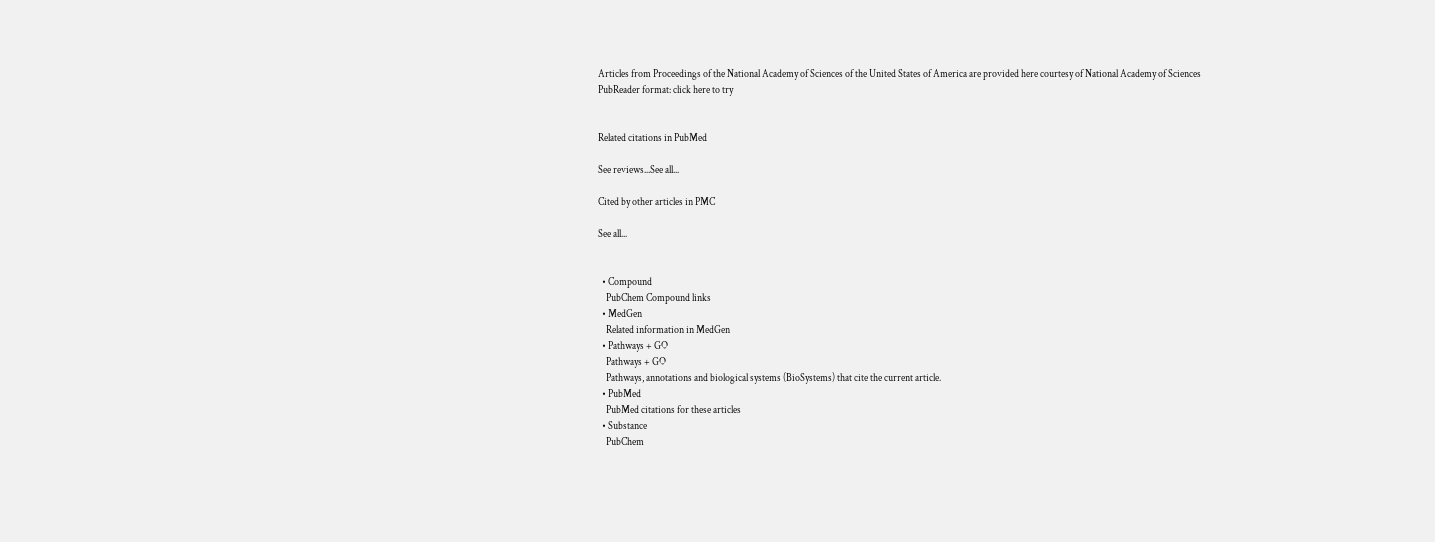Articles from Proceedings of the National Academy of Sciences of the United States of America are provided here courtesy of National Academy of Sciences
PubReader format: click here to try


Related citations in PubMed

See reviews...See all...

Cited by other articles in PMC

See all...


  • Compound
    PubChem Compound links
  • MedGen
    Related information in MedGen
  • Pathways + GO
    Pathways + GO
    Pathways, annotations and biological systems (BioSystems) that cite the current article.
  • PubMed
    PubMed citations for these articles
  • Substance
    PubChem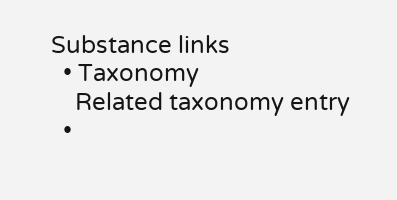Substance links
  • Taxonomy
    Related taxonomy entry
  •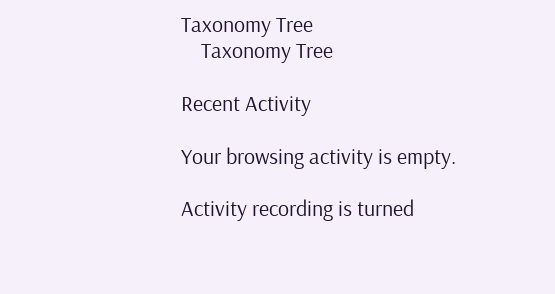Taxonomy Tree
    Taxonomy Tree

Recent Activity

Your browsing activity is empty.

Activity recording is turned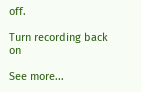off.

Turn recording back on

See more...